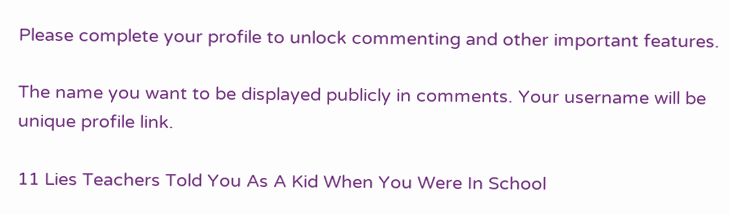Please complete your profile to unlock commenting and other important features.

The name you want to be displayed publicly in comments. Your username will be unique profile link.

11 Lies Teachers Told You As A Kid When You Were In School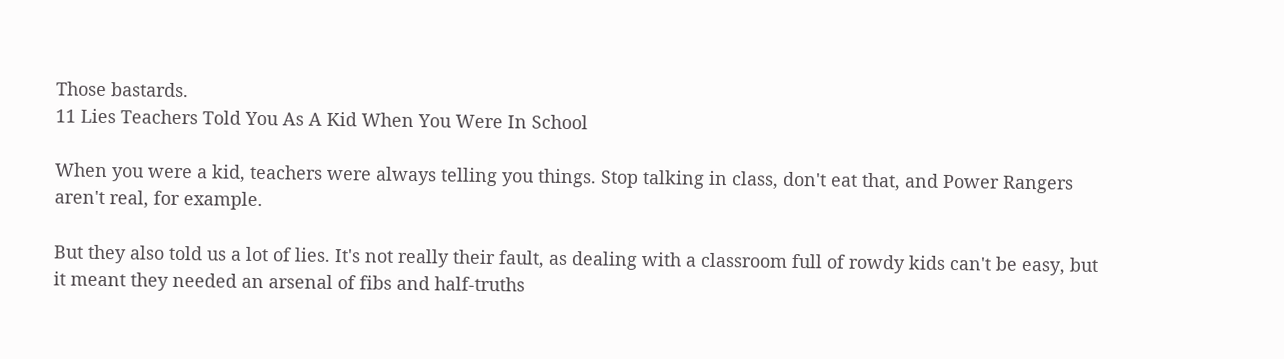Those bastards.
11 Lies Teachers Told You As A Kid When You Were In School

When you were a kid, teachers were always telling you things. Stop talking in class, don't eat that, and Power Rangers aren't real, for example.

But they also told us a lot of lies. It's not really their fault, as dealing with a classroom full of rowdy kids can't be easy, but it meant they needed an arsenal of fibs and half-truths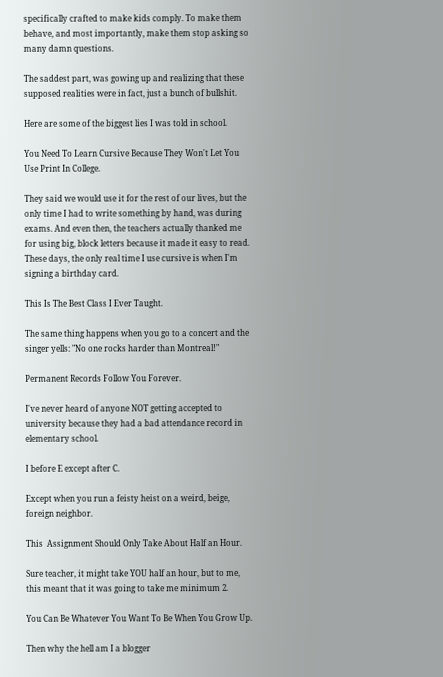specifically crafted to make kids comply. To make them behave, and most importantly, make them stop asking so many damn questions.

The saddest part, was gowing up and realizing that these supposed realities were in fact, just a bunch of bullshit.

Here are some of the biggest lies I was told in school.

You Need To Learn Cursive Because They Won't Let You Use Print In College.

They said we would use it for the rest of our lives, but the only time I had to write something by hand, was during exams. And even then, the teachers actually thanked me for using big, block letters because it made it easy to read. These days, the only real time I use cursive is when I'm signing a birthday card.

This Is The Best Class I Ever Taught.

The same thing happens when you go to a concert and the singer yells: "No one rocks harder than Montreal!"

Permanent Records Follow You Forever.

I've never heard of anyone NOT getting accepted to university because they had a bad attendance record in elementary school.

I before E except after C.

Except when you run a feisty heist on a weird, beige, foreign neighbor.

This  Assignment Should Only Take About Half an Hour.

Sure teacher, it might take YOU half an hour, but to me, this meant that it was going to take me minimum 2.

You Can Be Whatever You Want To Be When You Grow Up.

Then why the hell am I a blogger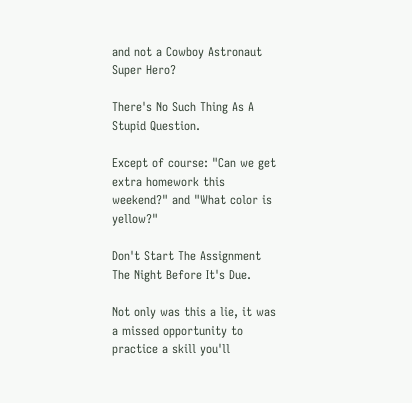and not a Cowboy Astronaut Super Hero?

There's No Such Thing As A Stupid Question.

Except of course: "Can we get extra homework this weekend?" and "What color is yellow?"

Don't Start The Assignment The Night Before It's Due.

Not only was this a lie, it was a missed opportunity to practice a skill you'll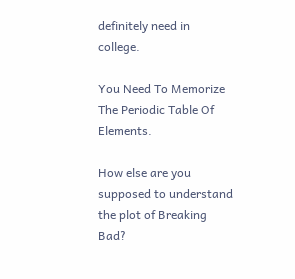definitely need in college.

You Need To Memorize The Periodic Table Of Elements.

How else are you supposed to understand the plot of Breaking Bad?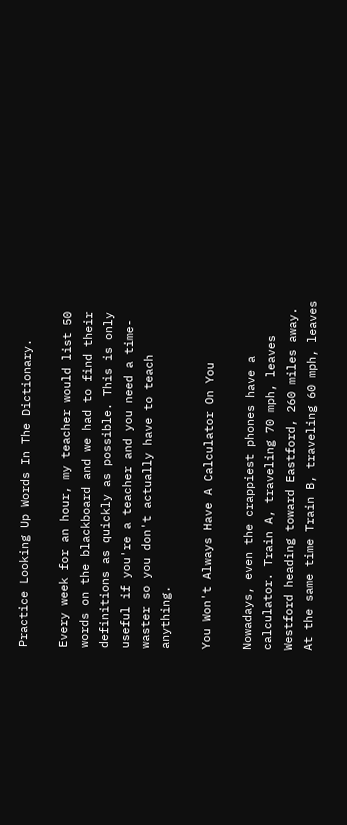Practice Looking Up Words In The Dictionary.

Every week for an hour, my teacher would list 50 words on the blackboard and we had to find their definitions as quickly as possible. This is only useful if you're a teacher and you need a time-waster so you don't actually have to teach anything.

You Won't Always Have A Calculator On You

Nowadays, even the crappiest phones have a calculator. Train A, traveling 70 mph, leaves Westford heading toward Eastford, 260 miles away. At the same time Train B, traveling 60 mph, leaves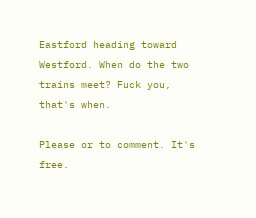Eastford heading toward Westford. When do the two trains meet? Fuck you, that's when.

Please or to comment. It's free.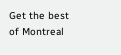Get the best of Montreal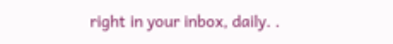right in your inbox, daily. .